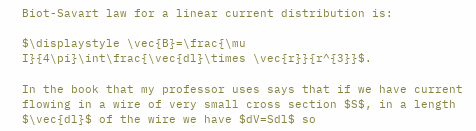Biot-Savart law for a linear current distribution is:

$\displaystyle \vec{B}=\frac{\mu I}{4\pi}\int\frac{\vec{dl}\times \vec{r}}{r^{3}}$.

In the book that my professor uses says that if we have current flowing in a wire of very small cross section $S$, in a length $\vec{dl}$ of the wire we have $dV=Sdl$ so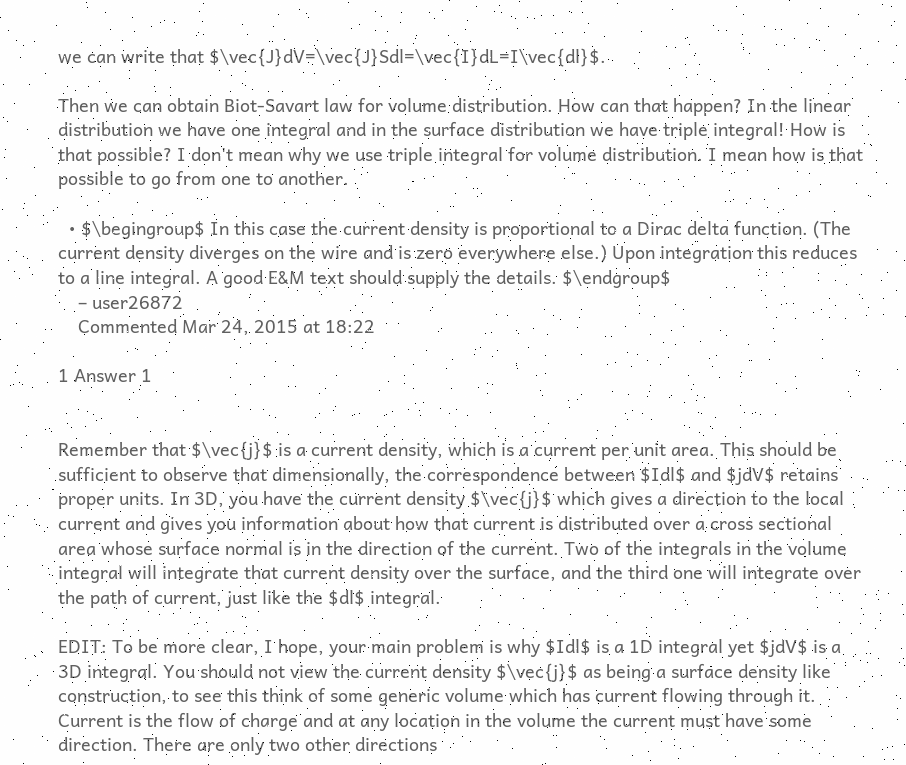we can write that $\vec{J}dV=\vec{J}Sdl=\vec{I}dL=I\vec{dl}$.

Then we can obtain Biot-Savart law for volume distribution. How can that happen? In the linear distribution we have one integral and in the surface distribution we have triple integral! How is that possible? I don't mean why we use triple integral for volume distribution. I mean how is that possible to go from one to another.

  • $\begingroup$ In this case the current density is proportional to a Dirac delta function. (The current density diverges on the wire and is zero everywhere else.) Upon integration this reduces to a line integral. A good E&M text should supply the details. $\endgroup$
    – user26872
    Commented Mar 24, 2015 at 18:22

1 Answer 1


Remember that $\vec{j}$ is a current density, which is a current per unit area. This should be sufficient to observe that dimensionally, the correspondence between $Idl$ and $jdV$ retains proper units. In 3D, you have the current density $\vec{j}$ which gives a direction to the local current and gives you information about how that current is distributed over a cross sectional area whose surface normal is in the direction of the current. Two of the integrals in the volume integral will integrate that current density over the surface, and the third one will integrate over the path of current, just like the $dl$ integral.

EDIT: To be more clear, I hope, your main problem is why $Idl$ is a 1D integral yet $jdV$ is a 3D integral. You should not view the current density $\vec{j}$ as being a surface density like construction, to see this think of some generic volume which has current flowing through it. Current is the flow of charge and at any location in the volume the current must have some direction. There are only two other directions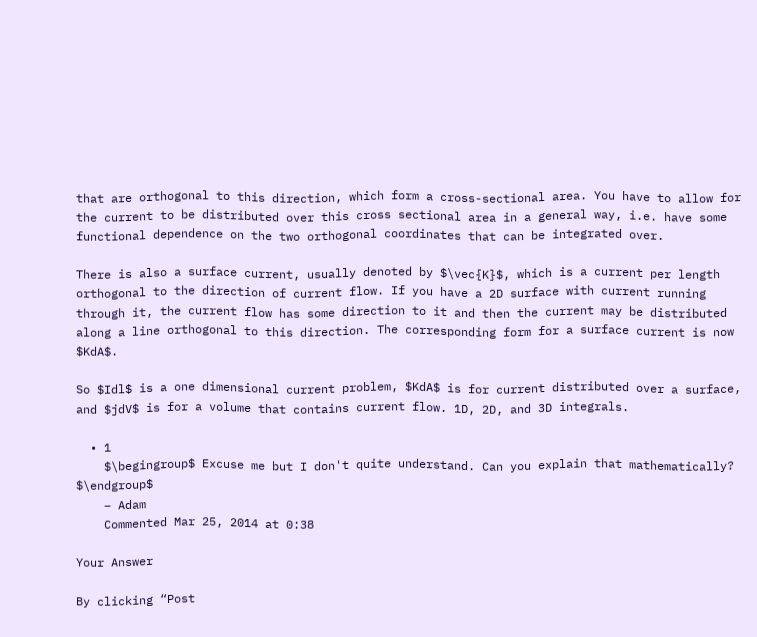that are orthogonal to this direction, which form a cross-sectional area. You have to allow for the current to be distributed over this cross sectional area in a general way, i.e. have some functional dependence on the two orthogonal coordinates that can be integrated over.

There is also a surface current, usually denoted by $\vec{K}$, which is a current per length orthogonal to the direction of current flow. If you have a 2D surface with current running through it, the current flow has some direction to it and then the current may be distributed along a line orthogonal to this direction. The corresponding form for a surface current is now $KdA$.

So $Idl$ is a one dimensional current problem, $KdA$ is for current distributed over a surface, and $jdV$ is for a volume that contains current flow. 1D, 2D, and 3D integrals.

  • 1
    $\begingroup$ Excuse me but I don't quite understand. Can you explain that mathematically? $\endgroup$
    – Adam
    Commented Mar 25, 2014 at 0:38

Your Answer

By clicking “Post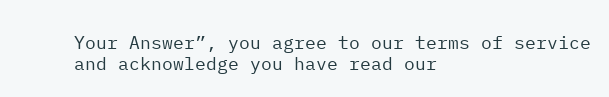Your Answer”, you agree to our terms of service and acknowledge you have read our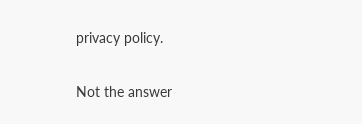privacy policy.

Not the answer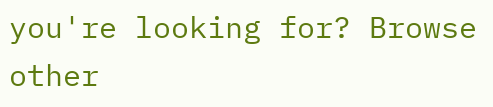you're looking for? Browse other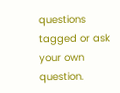questions tagged or ask your own question.